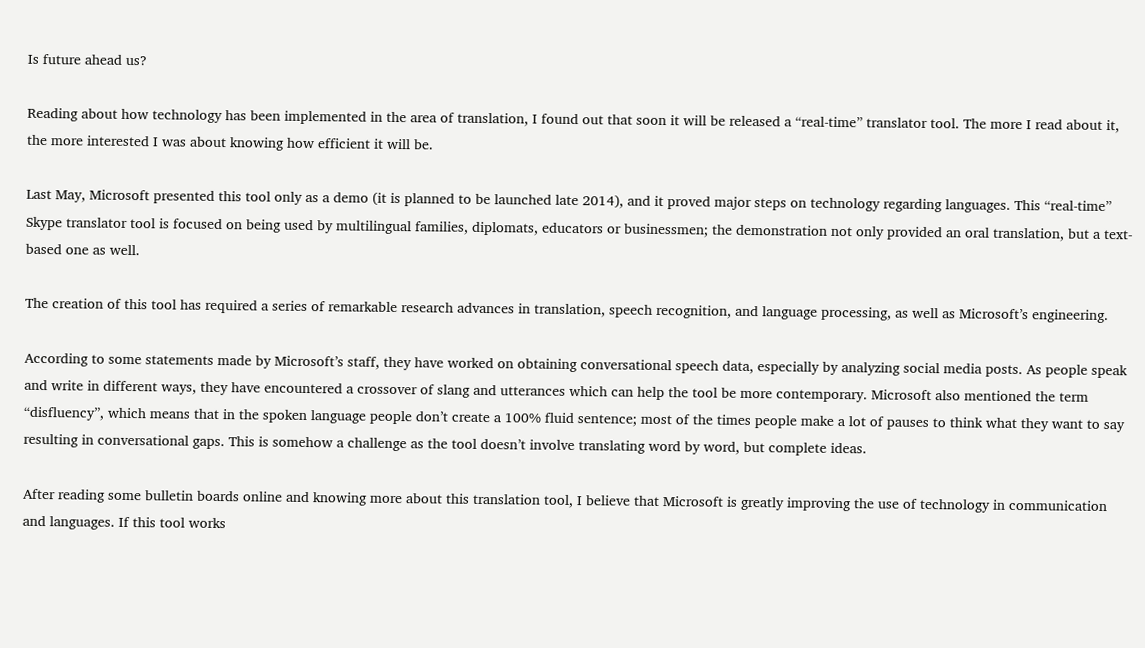Is future ahead us?

Reading about how technology has been implemented in the area of translation, I found out that soon it will be released a “real-time” translator tool. The more I read about it, the more interested I was about knowing how efficient it will be.

Last May, Microsoft presented this tool only as a demo (it is planned to be launched late 2014), and it proved major steps on technology regarding languages. This “real-time” Skype translator tool is focused on being used by multilingual families, diplomats, educators or businessmen; the demonstration not only provided an oral translation, but a text-based one as well.

The creation of this tool has required a series of remarkable research advances in translation, speech recognition, and language processing, as well as Microsoft’s engineering.

According to some statements made by Microsoft’s staff, they have worked on obtaining conversational speech data, especially by analyzing social media posts. As people speak and write in different ways, they have encountered a crossover of slang and utterances which can help the tool be more contemporary. Microsoft also mentioned the term “disfluency”, which means that in the spoken language people don’t create a 100% fluid sentence; most of the times people make a lot of pauses to think what they want to say resulting in conversational gaps. This is somehow a challenge as the tool doesn’t involve translating word by word, but complete ideas.

After reading some bulletin boards online and knowing more about this translation tool, I believe that Microsoft is greatly improving the use of technology in communication and languages. If this tool works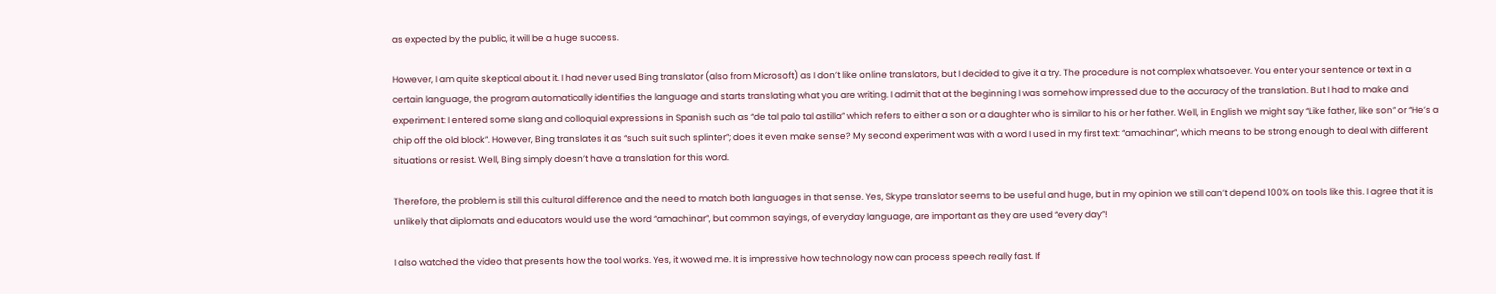as expected by the public, it will be a huge success.

However, I am quite skeptical about it. I had never used Bing translator (also from Microsoft) as I don’t like online translators, but I decided to give it a try. The procedure is not complex whatsoever. You enter your sentence or text in a certain language, the program automatically identifies the language and starts translating what you are writing. I admit that at the beginning I was somehow impressed due to the accuracy of the translation. But I had to make and experiment: I entered some slang and colloquial expressions in Spanish such as “de tal palo tal astilla” which refers to either a son or a daughter who is similar to his or her father. Well, in English we might say “Like father, like son” or “He’s a chip off the old block”. However, Bing translates it as “such suit such splinter”; does it even make sense? My second experiment was with a word I used in my first text: “amachinar”, which means to be strong enough to deal with different situations or resist. Well, Bing simply doesn’t have a translation for this word.

Therefore, the problem is still this cultural difference and the need to match both languages in that sense. Yes, Skype translator seems to be useful and huge, but in my opinion we still can’t depend 100% on tools like this. I agree that it is unlikely that diplomats and educators would use the word “amachinar”, but common sayings, of everyday language, are important as they are used “every day”!

I also watched the video that presents how the tool works. Yes, it wowed me. It is impressive how technology now can process speech really fast. If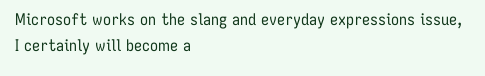Microsoft works on the slang and everyday expressions issue, I certainly will become a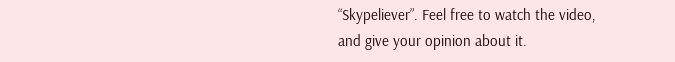“Skypeliever”. Feel free to watch the video, and give your opinion about it.